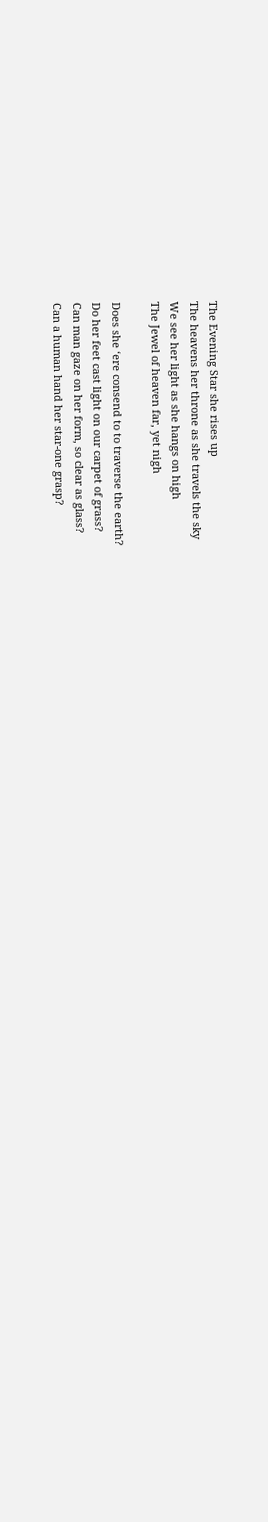The Evening Star she rises up
The heavens her throne as she travels the sky
We see her light as she hangs on high
The Jewel of heaven far, yet nigh

Does she ‘ere consend to to traverse the earth?
Do her feet cast light on our carpet of grass?
Can man gaze on her form, so clear as glass?
Can a human hand her star-one grasp?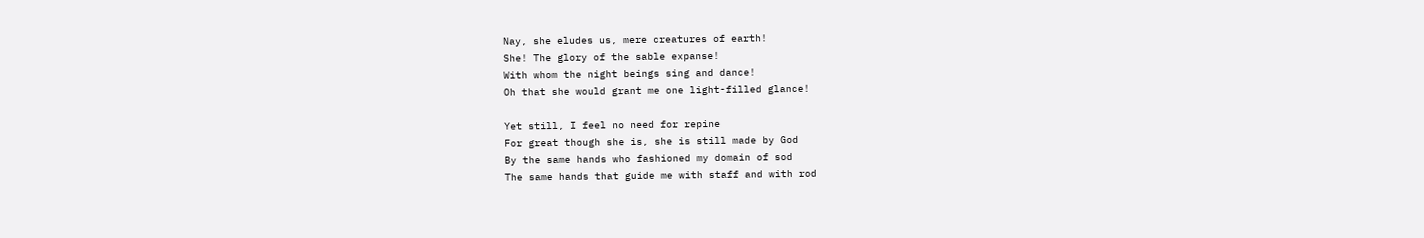Nay, she eludes us, mere creatures of earth!
She! The glory of the sable expanse!
With whom the night beings sing and dance!
Oh that she would grant me one light-filled glance!

Yet still, I feel no need for repine
For great though she is, she is still made by God
By the same hands who fashioned my domain of sod
The same hands that guide me with staff and with rod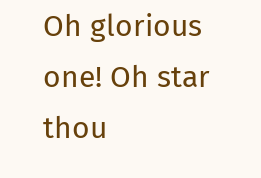Oh glorious one! Oh star thou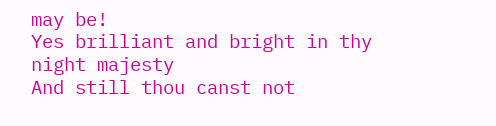may be!
Yes brilliant and bright in thy night majesty
And still thou canst not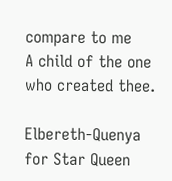compare to me
A child of the one who created thee.

Elbereth-Quenya for Star Queen